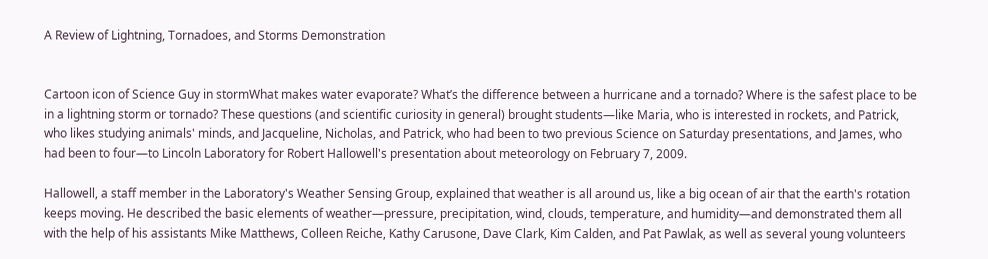A Review of Lightning, Tornadoes, and Storms Demonstration


Cartoon icon of Science Guy in stormWhat makes water evaporate? What’s the difference between a hurricane and a tornado? Where is the safest place to be in a lightning storm or tornado? These questions (and scientific curiosity in general) brought students—like Maria, who is interested in rockets, and Patrick, who likes studying animals' minds, and Jacqueline, Nicholas, and Patrick, who had been to two previous Science on Saturday presentations, and James, who had been to four—to Lincoln Laboratory for Robert Hallowell's presentation about meteorology on February 7, 2009.

Hallowell, a staff member in the Laboratory's Weather Sensing Group, explained that weather is all around us, like a big ocean of air that the earth's rotation keeps moving. He described the basic elements of weather—pressure, precipitation, wind, clouds, temperature, and humidity—and demonstrated them all with the help of his assistants Mike Matthews, Colleen Reiche, Kathy Carusone, Dave Clark, Kim Calden, and Pat Pawlak, as well as several young volunteers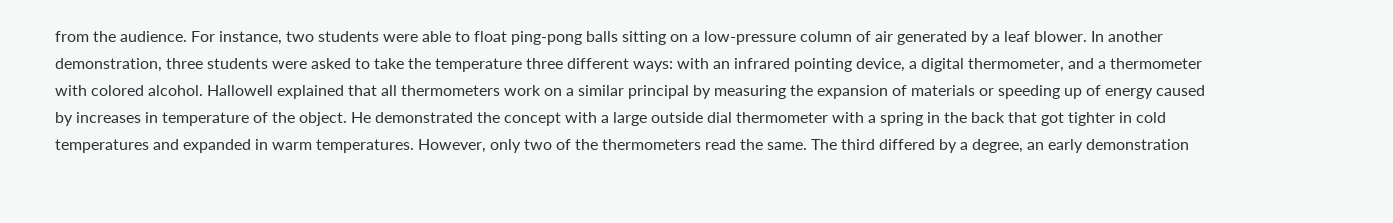from the audience. For instance, two students were able to float ping-pong balls sitting on a low-pressure column of air generated by a leaf blower. In another demonstration, three students were asked to take the temperature three different ways: with an infrared pointing device, a digital thermometer, and a thermometer with colored alcohol. Hallowell explained that all thermometers work on a similar principal by measuring the expansion of materials or speeding up of energy caused by increases in temperature of the object. He demonstrated the concept with a large outside dial thermometer with a spring in the back that got tighter in cold temperatures and expanded in warm temperatures. However, only two of the thermometers read the same. The third differed by a degree, an early demonstration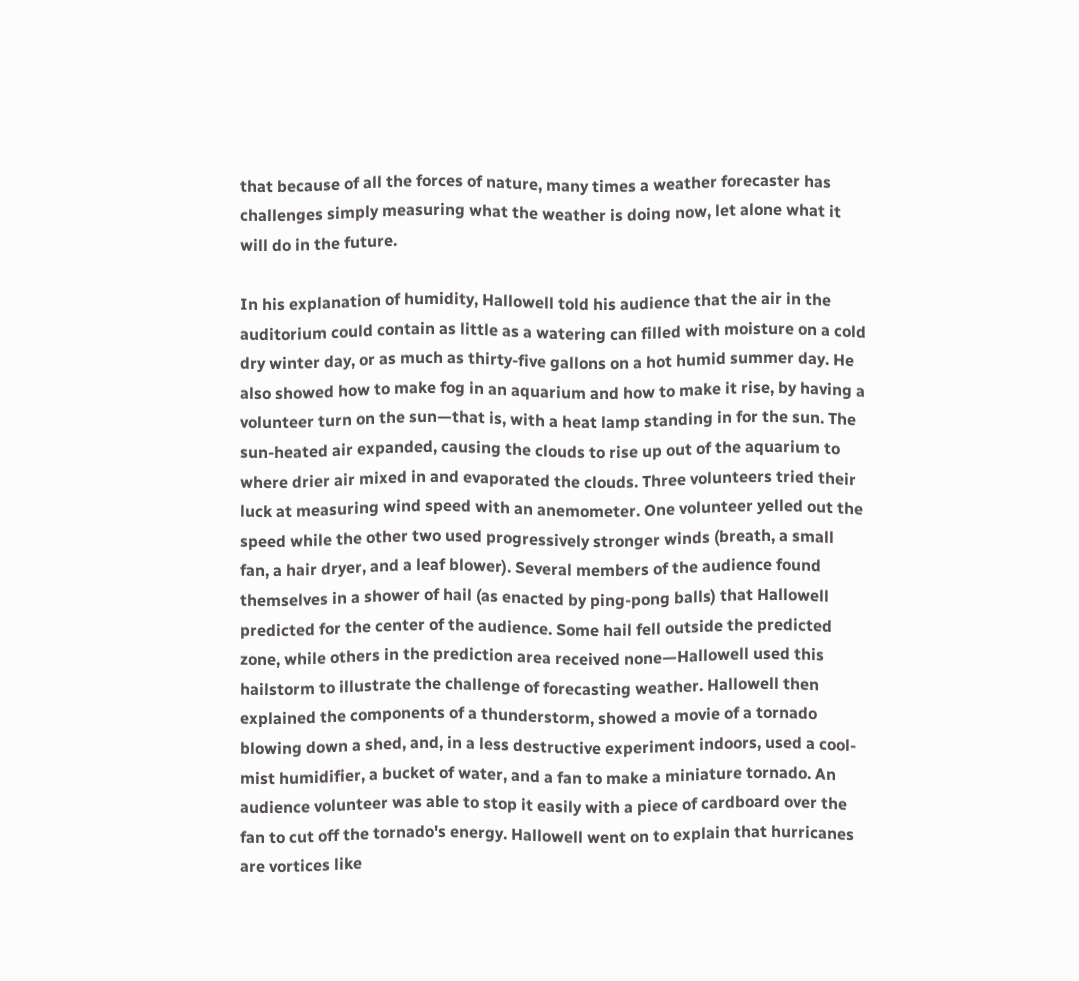that because of all the forces of nature, many times a weather forecaster has challenges simply measuring what the weather is doing now, let alone what it will do in the future.

In his explanation of humidity, Hallowell told his audience that the air in the auditorium could contain as little as a watering can filled with moisture on a cold dry winter day, or as much as thirty-five gallons on a hot humid summer day. He also showed how to make fog in an aquarium and how to make it rise, by having a volunteer turn on the sun—that is, with a heat lamp standing in for the sun. The sun-heated air expanded, causing the clouds to rise up out of the aquarium to where drier air mixed in and evaporated the clouds. Three volunteers tried their luck at measuring wind speed with an anemometer. One volunteer yelled out the speed while the other two used progressively stronger winds (breath, a small fan, a hair dryer, and a leaf blower). Several members of the audience found themselves in a shower of hail (as enacted by ping-pong balls) that Hallowell predicted for the center of the audience. Some hail fell outside the predicted zone, while others in the prediction area received none—Hallowell used this hailstorm to illustrate the challenge of forecasting weather. Hallowell then explained the components of a thunderstorm, showed a movie of a tornado blowing down a shed, and, in a less destructive experiment indoors, used a cool-mist humidifier, a bucket of water, and a fan to make a miniature tornado. An audience volunteer was able to stop it easily with a piece of cardboard over the fan to cut off the tornado's energy. Hallowell went on to explain that hurricanes are vortices like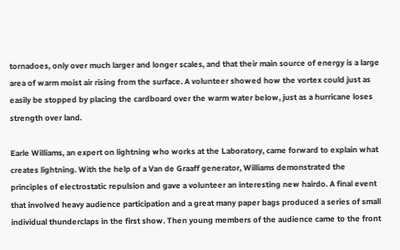tornadoes, only over much larger and longer scales, and that their main source of energy is a large area of warm moist air rising from the surface. A volunteer showed how the vortex could just as easily be stopped by placing the cardboard over the warm water below, just as a hurricane loses strength over land.

Earle Williams, an expert on lightning who works at the Laboratory, came forward to explain what creates lightning. With the help of a Van de Graaff generator, Williams demonstrated the principles of electrostatic repulsion and gave a volunteer an interesting new hairdo. A final event that involved heavy audience participation and a great many paper bags produced a series of small individual thunderclaps in the first show. Then young members of the audience came to the front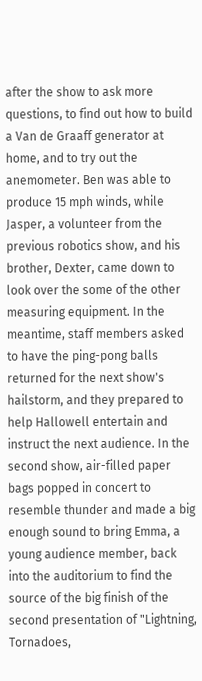after the show to ask more questions, to find out how to build a Van de Graaff generator at home, and to try out the anemometer. Ben was able to produce 15 mph winds, while Jasper, a volunteer from the previous robotics show, and his brother, Dexter, came down to look over the some of the other measuring equipment. In the meantime, staff members asked to have the ping-pong balls returned for the next show's hailstorm, and they prepared to help Hallowell entertain and instruct the next audience. In the second show, air-filled paper bags popped in concert to resemble thunder and made a big enough sound to bring Emma, a young audience member, back into the auditorium to find the source of the big finish of the second presentation of "Lightning, Tornadoes,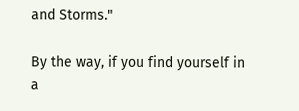and Storms."

By the way, if you find yourself in a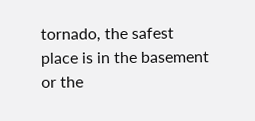tornado, the safest place is in the basement or the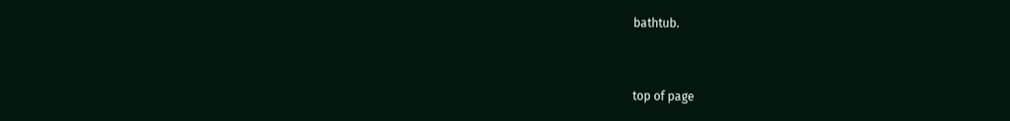bathtub.


top of page